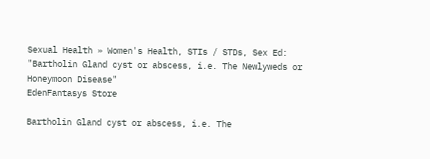Sexual Health » Women's Health, STIs / STDs, Sex Ed: "Bartholin Gland cyst or abscess, i.e. The Newlyweds or Honeymoon Disease"
EdenFantasys Store

Bartholin Gland cyst or abscess, i.e. The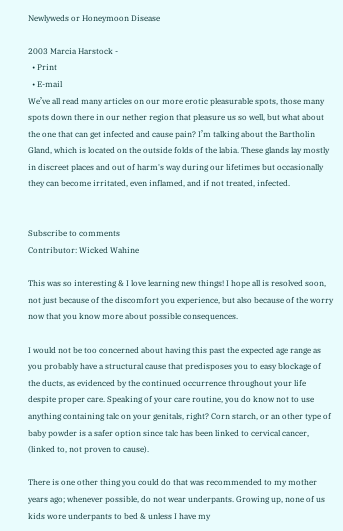Newlyweds or Honeymoon Disease

2003 Marcia Harstock -
  • Print
  • E-mail
We’ve all read many articles on our more erotic pleasurable spots, those many spots down there in our nether region that pleasure us so well, but what about the one that can get infected and cause pain? I’m talking about the Bartholin Gland, which is located on the outside folds of the labia. These glands lay mostly in discreet places and out of harm's way during our lifetimes but occasionally they can become irritated, even inflamed, and if not treated, infected.


Subscribe to comments
Contributor: Wicked Wahine

This was so interesting & I love learning new things! I hope all is resolved soon, not just because of the discomfort you experience, but also because of the worry now that you know more about possible consequences.

I would not be too concerned about having this past the expected age range as you probably have a structural cause that predisposes you to easy blockage of the ducts, as evidenced by the continued occurrence throughout your life despite proper care. Speaking of your care routine, you do know not to use anything containing talc on your genitals, right? Corn starch, or an other type of baby powder is a safer option since talc has been linked to cervical cancer, (linked to, not proven to cause).

There is one other thing you could do that was recommended to my mother years ago; whenever possible, do not wear underpants. Growing up, none of us kids wore underpants to bed & unless I have my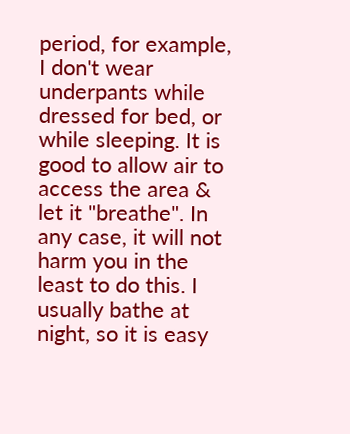period, for example, I don't wear underpants while dressed for bed, or while sleeping. It is good to allow air to access the area & let it "breathe". In any case, it will not harm you in the least to do this. I usually bathe at night, so it is easy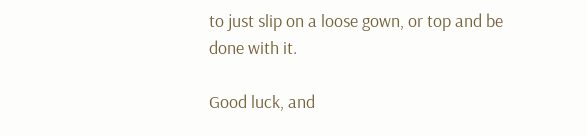to just slip on a loose gown, or top and be done with it.

Good luck, and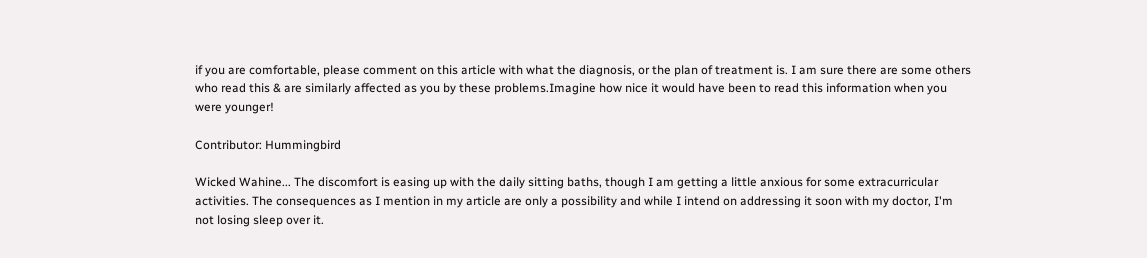if you are comfortable, please comment on this article with what the diagnosis, or the plan of treatment is. I am sure there are some others who read this & are similarly affected as you by these problems.Imagine how nice it would have been to read this information when you were younger!

Contributor: Hummingbird

Wicked Wahine... The discomfort is easing up with the daily sitting baths, though I am getting a little anxious for some extracurricular activities. The consequences as I mention in my article are only a possibility and while I intend on addressing it soon with my doctor, I'm not losing sleep over it.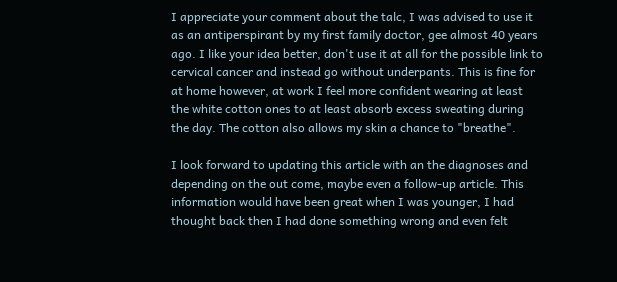I appreciate your comment about the talc, I was advised to use it as an antiperspirant by my first family doctor, gee almost 40 years ago. I like your idea better, don't use it at all for the possible link to cervical cancer and instead go without underpants. This is fine for at home however, at work I feel more confident wearing at least the white cotton ones to at least absorb excess sweating during the day. The cotton also allows my skin a chance to "breathe".

I look forward to updating this article with an the diagnoses and depending on the out come, maybe even a follow-up article. This information would have been great when I was younger, I had thought back then I had done something wrong and even felt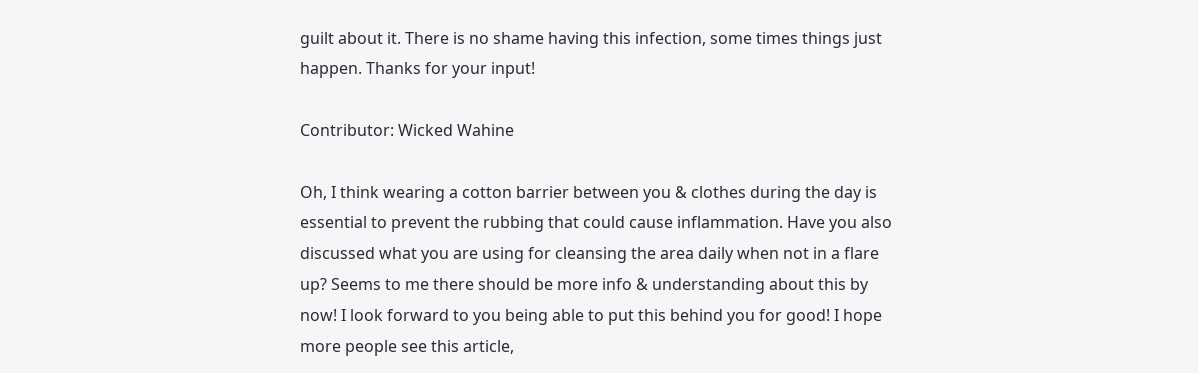guilt about it. There is no shame having this infection, some times things just happen. Thanks for your input!

Contributor: Wicked Wahine

Oh, I think wearing a cotton barrier between you & clothes during the day is essential to prevent the rubbing that could cause inflammation. Have you also discussed what you are using for cleansing the area daily when not in a flare up? Seems to me there should be more info & understanding about this by now! I look forward to you being able to put this behind you for good! I hope more people see this article,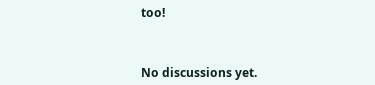too!



No discussions yet.